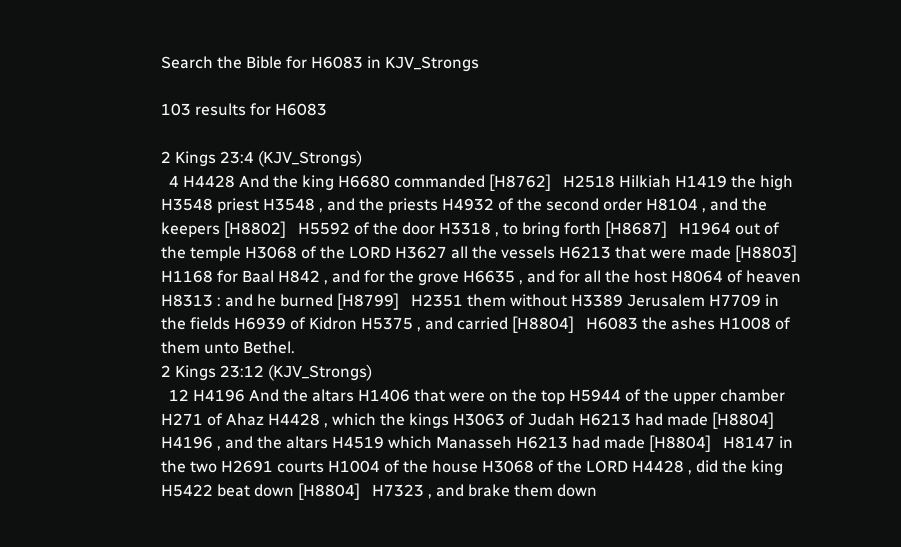Search the Bible for H6083 in KJV_Strongs

103 results for H6083

2 Kings 23:4 (KJV_Strongs)
  4 H4428 And the king H6680 commanded [H8762]   H2518 Hilkiah H1419 the high H3548 priest H3548 , and the priests H4932 of the second order H8104 , and the keepers [H8802]   H5592 of the door H3318 , to bring forth [H8687]   H1964 out of the temple H3068 of the LORD H3627 all the vessels H6213 that were made [H8803]   H1168 for Baal H842 , and for the grove H6635 , and for all the host H8064 of heaven H8313 : and he burned [H8799]   H2351 them without H3389 Jerusalem H7709 in the fields H6939 of Kidron H5375 , and carried [H8804]   H6083 the ashes H1008 of them unto Bethel.
2 Kings 23:12 (KJV_Strongs)
  12 H4196 And the altars H1406 that were on the top H5944 of the upper chamber H271 of Ahaz H4428 , which the kings H3063 of Judah H6213 had made [H8804]   H4196 , and the altars H4519 which Manasseh H6213 had made [H8804]   H8147 in the two H2691 courts H1004 of the house H3068 of the LORD H4428 , did the king H5422 beat down [H8804]   H7323 , and brake them down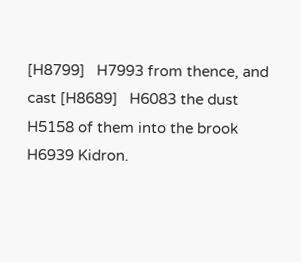[H8799]   H7993 from thence, and cast [H8689]   H6083 the dust H5158 of them into the brook H6939 Kidron.